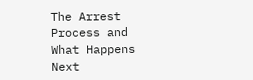The Arrest Process and What Happens Next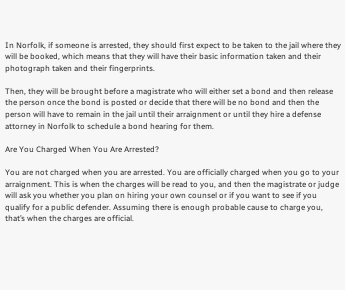In Norfolk, if someone is arrested, they should first expect to be taken to the jail where they will be booked, which means that they will have their basic information taken and their photograph taken and their fingerprints.

Then, they will be brought before a magistrate who will either set a bond and then release the person once the bond is posted or decide that there will be no bond and then the person will have to remain in the jail until their arraignment or until they hire a defense attorney in Norfolk to schedule a bond hearing for them.

Are You Charged When You Are Arrested?

You are not charged when you are arrested. You are officially charged when you go to your arraignment. This is when the charges will be read to you, and then the magistrate or judge will ask you whether you plan on hiring your own counsel or if you want to see if you qualify for a public defender. Assuming there is enough probable cause to charge you, that’s when the charges are official.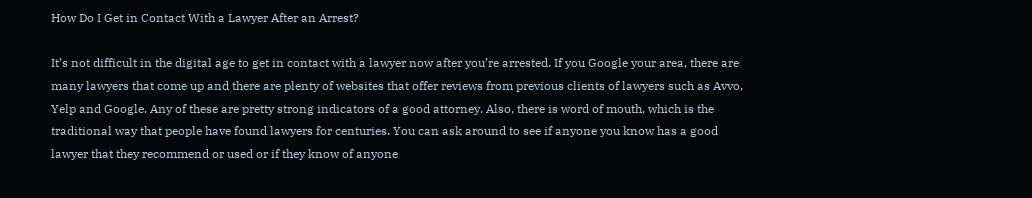How Do I Get in Contact With a Lawyer After an Arrest?

It’s not difficult in the digital age to get in contact with a lawyer now after you’re arrested. If you Google your area, there are many lawyers that come up and there are plenty of websites that offer reviews from previous clients of lawyers such as Avvo, Yelp and Google. Any of these are pretty strong indicators of a good attorney. Also, there is word of mouth, which is the traditional way that people have found lawyers for centuries. You can ask around to see if anyone you know has a good lawyer that they recommend or used or if they know of anyone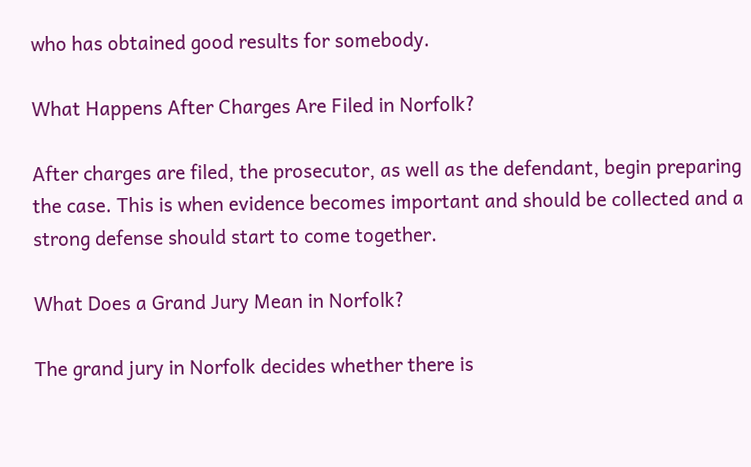who has obtained good results for somebody.

What Happens After Charges Are Filed in Norfolk?

After charges are filed, the prosecutor, as well as the defendant, begin preparing the case. This is when evidence becomes important and should be collected and a strong defense should start to come together.

What Does a Grand Jury Mean in Norfolk?

The grand jury in Norfolk decides whether there is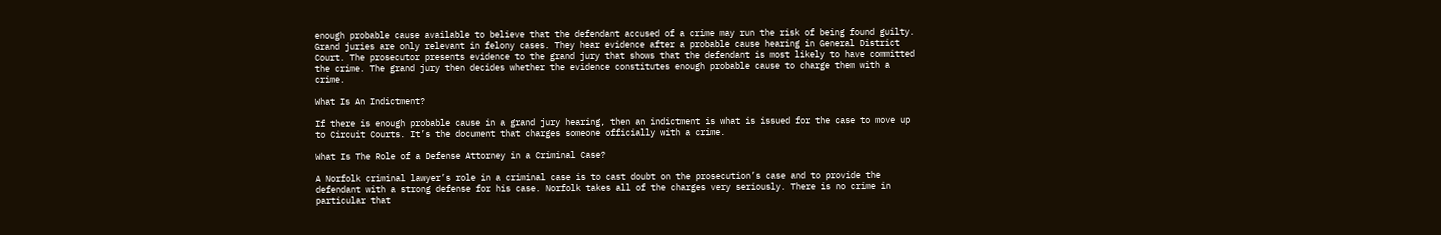enough probable cause available to believe that the defendant accused of a crime may run the risk of being found guilty. Grand juries are only relevant in felony cases. They hear evidence after a probable cause hearing in General District Court. The prosecutor presents evidence to the grand jury that shows that the defendant is most likely to have committed the crime. The grand jury then decides whether the evidence constitutes enough probable cause to charge them with a crime.

What Is An Indictment?

If there is enough probable cause in a grand jury hearing, then an indictment is what is issued for the case to move up to Circuit Courts. It’s the document that charges someone officially with a crime.

What Is The Role of a Defense Attorney in a Criminal Case?

A Norfolk criminal lawyer’s role in a criminal case is to cast doubt on the prosecution’s case and to provide the defendant with a strong defense for his case. Norfolk takes all of the charges very seriously. There is no crime in particular that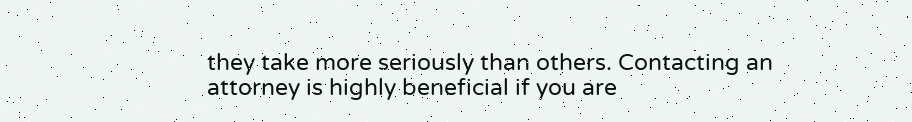they take more seriously than others. Contacting an attorney is highly beneficial if you are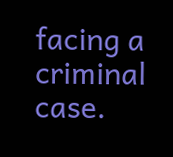facing a criminal case.